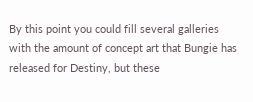By this point you could fill several galleries with the amount of concept art that Bungie has released for Destiny, but these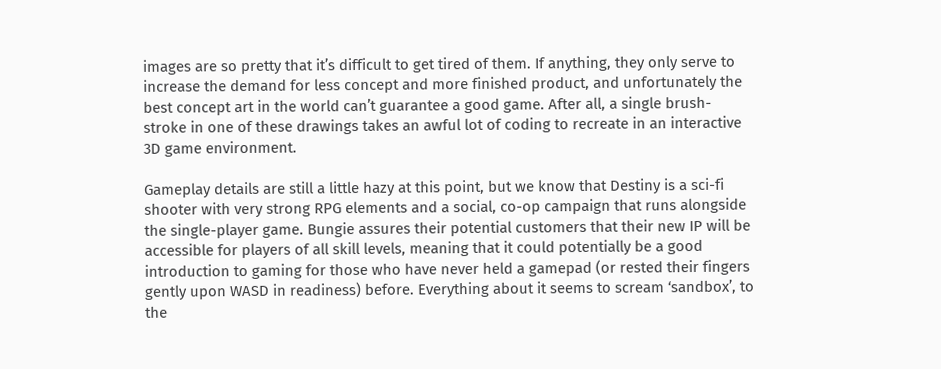images are so pretty that it’s difficult to get tired of them. If anything, they only serve to increase the demand for less concept and more finished product, and unfortunately the best concept art in the world can’t guarantee a good game. After all, a single brush-stroke in one of these drawings takes an awful lot of coding to recreate in an interactive 3D game environment.

Gameplay details are still a little hazy at this point, but we know that Destiny is a sci-fi shooter with very strong RPG elements and a social, co-op campaign that runs alongside the single-player game. Bungie assures their potential customers that their new IP will be accessible for players of all skill levels, meaning that it could potentially be a good introduction to gaming for those who have never held a gamepad (or rested their fingers gently upon WASD in readiness) before. Everything about it seems to scream ‘sandbox’, to the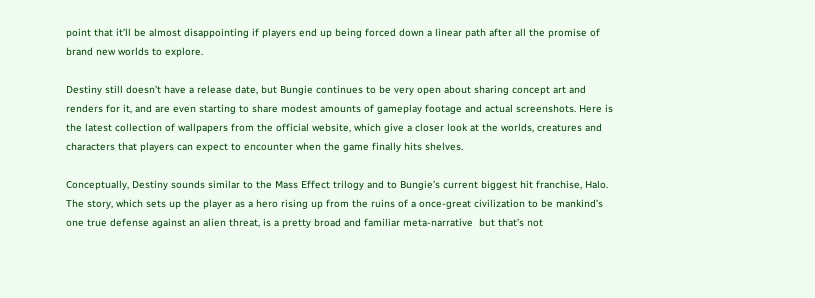point that it’ll be almost disappointing if players end up being forced down a linear path after all the promise of brand new worlds to explore.

Destiny still doesn’t have a release date, but Bungie continues to be very open about sharing concept art and renders for it, and are even starting to share modest amounts of gameplay footage and actual screenshots. Here is the latest collection of wallpapers from the official website, which give a closer look at the worlds, creatures and characters that players can expect to encounter when the game finally hits shelves.

Conceptually, Destiny sounds similar to the Mass Effect trilogy and to Bungie’s current biggest hit franchise, Halo. The story, which sets up the player as a hero rising up from the ruins of a once-great civilization to be mankind’s one true defense against an alien threat, is a pretty broad and familiar meta-narrative  but that’s not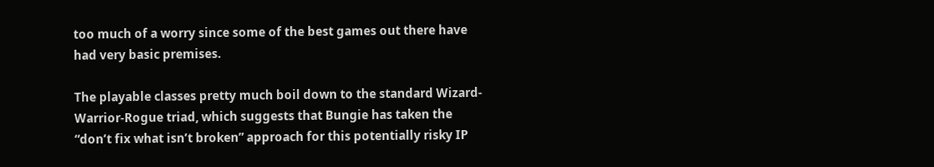too much of a worry since some of the best games out there have had very basic premises.

The playable classes pretty much boil down to the standard Wizard-Warrior-Rogue triad, which suggests that Bungie has taken the “don’t fix what isn’t broken” approach for this potentially risky IP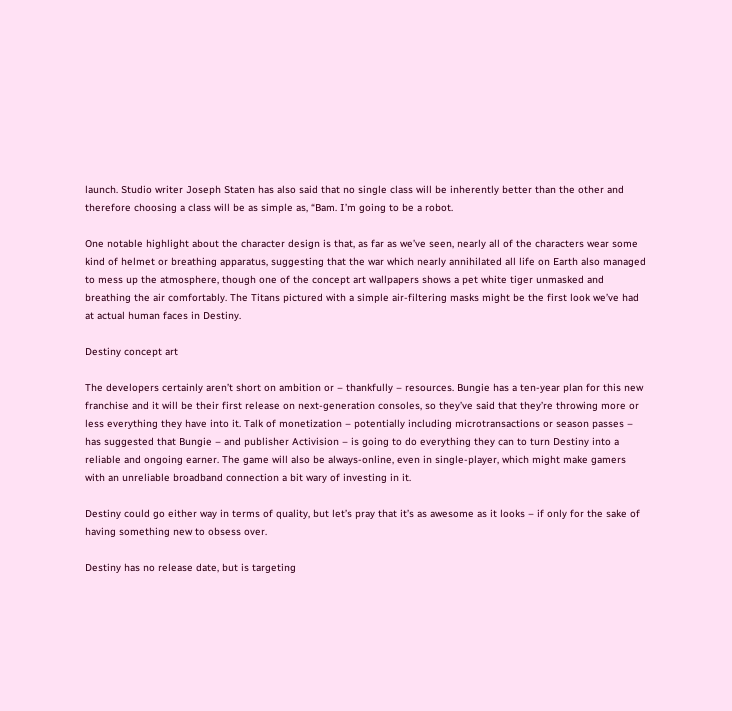launch. Studio writer Joseph Staten has also said that no single class will be inherently better than the other and therefore choosing a class will be as simple as, “Bam. I’m going to be a robot.

One notable highlight about the character design is that, as far as we’ve seen, nearly all of the characters wear some kind of helmet or breathing apparatus, suggesting that the war which nearly annihilated all life on Earth also managed to mess up the atmosphere, though one of the concept art wallpapers shows a pet white tiger unmasked and breathing the air comfortably. The Titans pictured with a simple air-filtering masks might be the first look we’ve had at actual human faces in Destiny.

Destiny concept art

The developers certainly aren’t short on ambition or – thankfully – resources. Bungie has a ten-year plan for this new franchise and it will be their first release on next-generation consoles, so they’ve said that they’re throwing more or less everything they have into it. Talk of monetization – potentially including microtransactions or season passes – has suggested that Bungie – and publisher Activision – is going to do everything they can to turn Destiny into a reliable and ongoing earner. The game will also be always-online, even in single-player, which might make gamers with an unreliable broadband connection a bit wary of investing in it.

Destiny could go either way in terms of quality, but let’s pray that it’s as awesome as it looks – if only for the sake of having something new to obsess over.

Destiny has no release date, but is targeting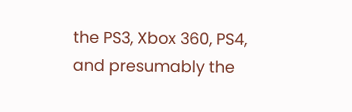the PS3, Xbox 360, PS4, and presumably the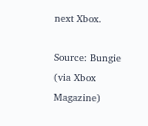next Xbox.

Source: Bungie (via Xbox Magazine)